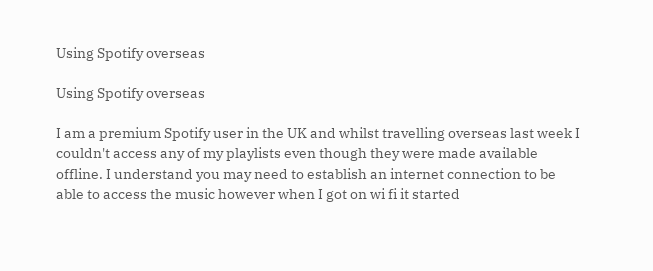Using Spotify overseas

Using Spotify overseas

I am a premium Spotify user in the UK and whilst travelling overseas last week I couldn't access any of my playlists even though they were made available offline. I understand you may need to establish an internet connection to be able to access the music however when I got on wi fi it started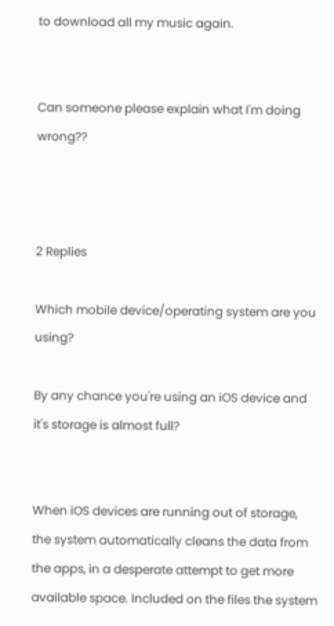to download all my music again.


Can someone please explain what I'm doing wrong??



2 Replies

Which mobile device/operating system are you using?

By any chance you're using an iOS device and it's storage is almost full?


When iOS devices are running out of storage, the system automatically cleans the data from the apps, in a desperate attempt to get more available space. Included on the files the system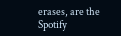erases, are the Spotify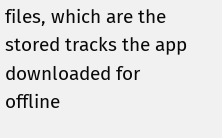files, which are the stored tracks the app downloaded for offline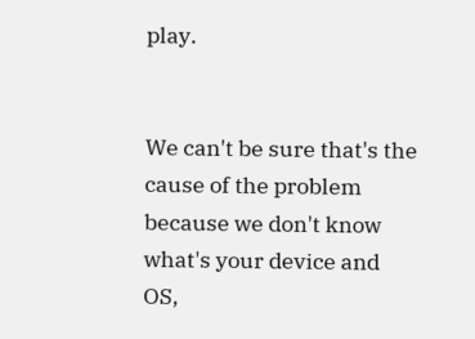play.


We can't be sure that's the cause of the problem because we don't know what's your device and OS,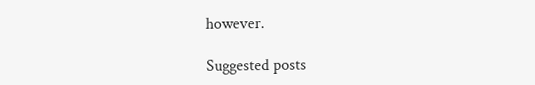however.

Suggested posts